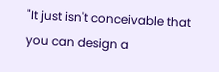"It just isn't conceivable that you can design a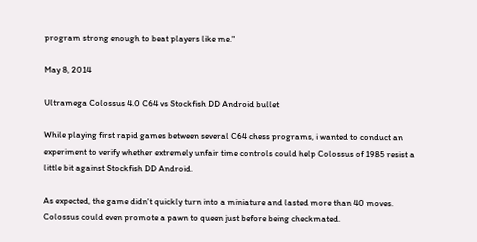program strong enough to beat players like me."

May 8, 2014

Ultramega Colossus 4.0 C64 vs Stockfish DD Android bullet

While playing first rapid games between several C64 chess programs, i wanted to conduct an experiment to verify whether extremely unfair time controls could help Colossus of 1985 resist a little bit against Stockfish DD Android.

As expected, the game didn't quickly turn into a miniature and lasted more than 40 moves. Colossus could even promote a pawn to queen just before being checkmated.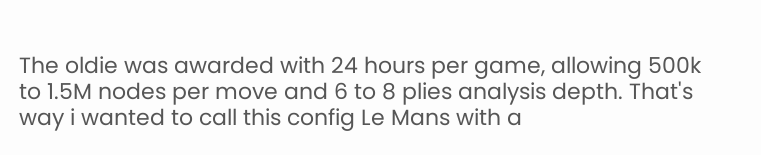The oldie was awarded with 24 hours per game, allowing 500k to 1.5M nodes per move and 6 to 8 plies analysis depth. That's way i wanted to call this config Le Mans with a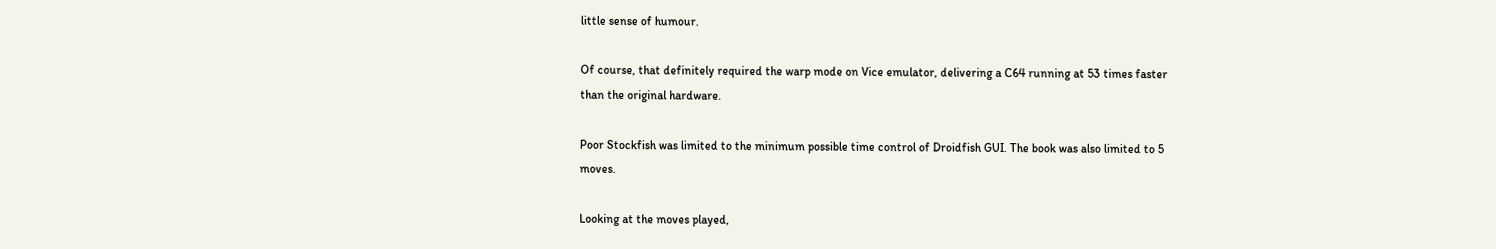little sense of humour.

Of course, that definitely required the warp mode on Vice emulator, delivering a C64 running at 53 times faster than the original hardware.

Poor Stockfish was limited to the minimum possible time control of Droidfish GUI. The book was also limited to 5 moves.

Looking at the moves played,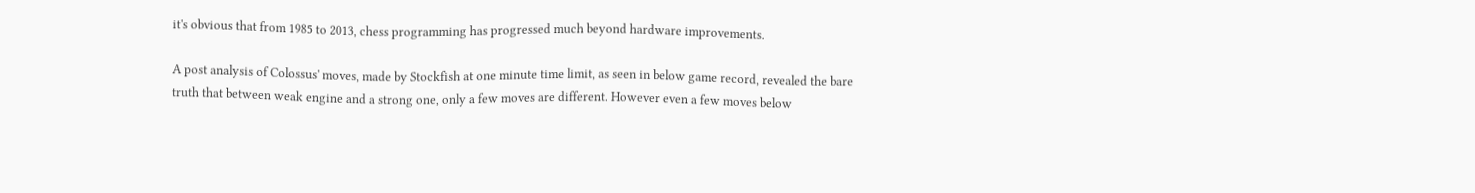it's obvious that from 1985 to 2013, chess programming has progressed much beyond hardware improvements.

A post analysis of Colossus' moves, made by Stockfish at one minute time limit, as seen in below game record, revealed the bare truth that between weak engine and a strong one, only a few moves are different. However even a few moves below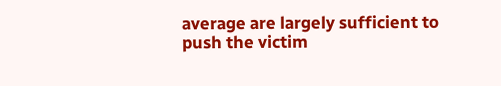average are largely sufficient to push the victim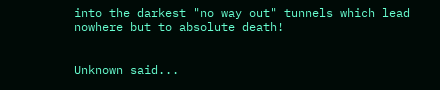into the darkest "no way out" tunnels which lead nowhere but to absolute death!


Unknown said...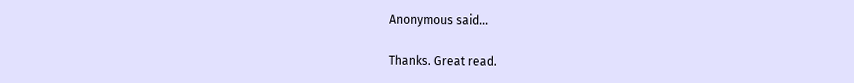Anonymous said...

Thanks. Great read.